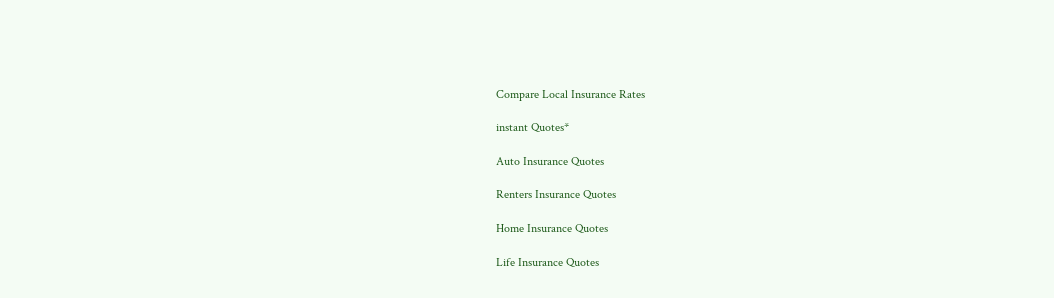Compare Local Insurance Rates

instant Quotes*

Auto Insurance Quotes

Renters Insurance Quotes

Home Insurance Quotes

Life Insurance Quotes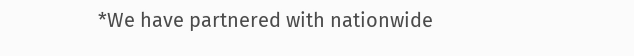*We have partnered with nationwide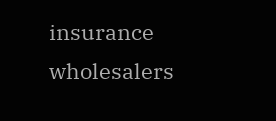insurance wholesalers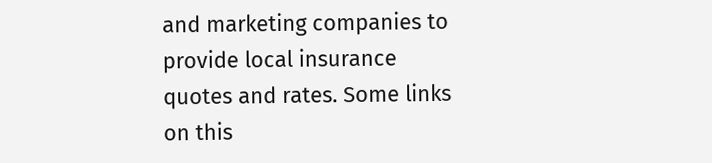and marketing companies to provide local insurance quotes and rates. Some links on this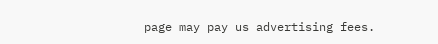page may pay us advertising fees.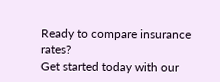Ready to compare insurance rates?
Get started today with our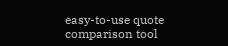easy-to-use quote comparison tool